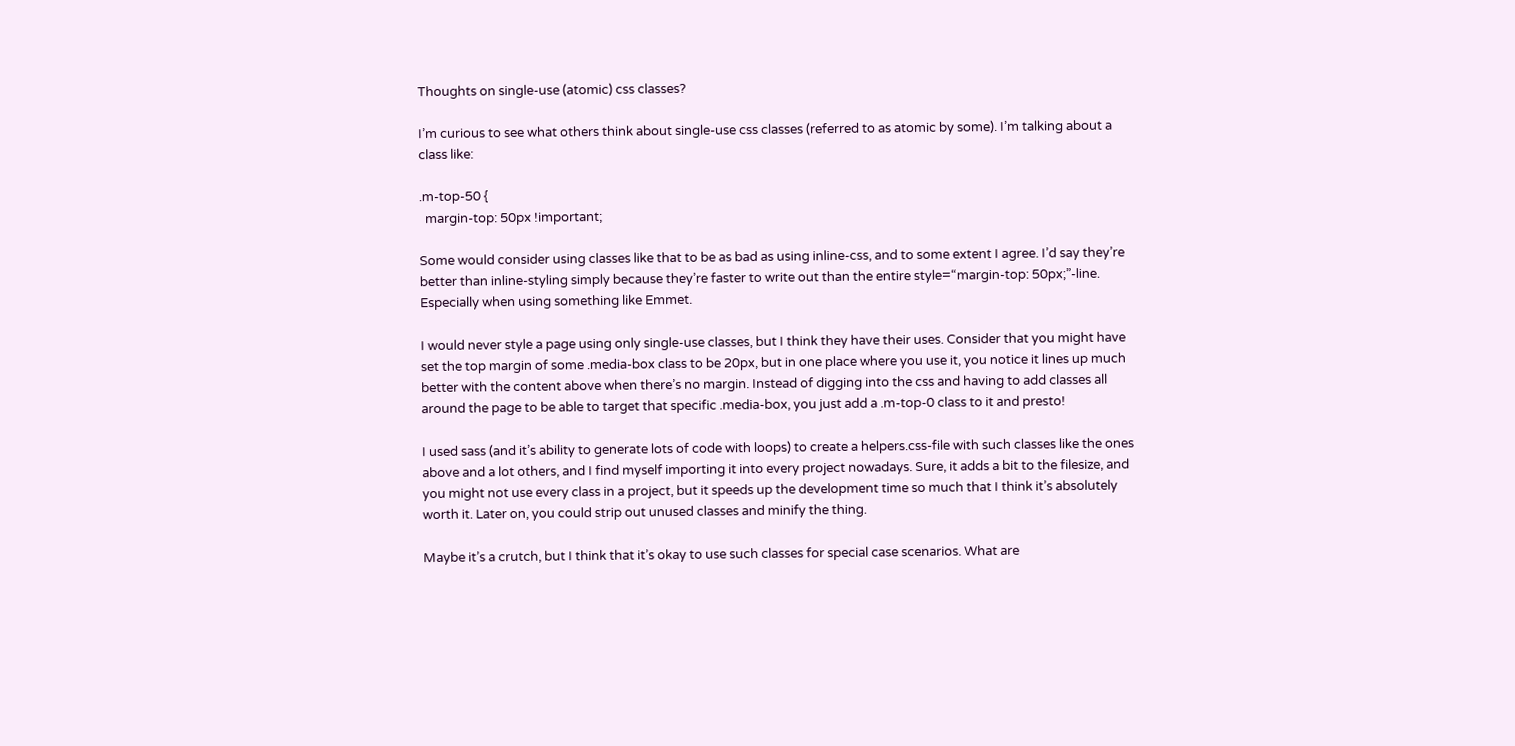Thoughts on single-use (atomic) css classes?

I’m curious to see what others think about single-use css classes (referred to as atomic by some). I’m talking about a class like:

.m-top-50 {
  margin-top: 50px !important;

Some would consider using classes like that to be as bad as using inline-css, and to some extent I agree. I’d say they’re better than inline-styling simply because they’re faster to write out than the entire style=“margin-top: 50px;”-line. Especially when using something like Emmet.

I would never style a page using only single-use classes, but I think they have their uses. Consider that you might have set the top margin of some .media-box class to be 20px, but in one place where you use it, you notice it lines up much better with the content above when there’s no margin. Instead of digging into the css and having to add classes all around the page to be able to target that specific .media-box, you just add a .m-top-0 class to it and presto!

I used sass (and it’s ability to generate lots of code with loops) to create a helpers.css-file with such classes like the ones above and a lot others, and I find myself importing it into every project nowadays. Sure, it adds a bit to the filesize, and you might not use every class in a project, but it speeds up the development time so much that I think it’s absolutely worth it. Later on, you could strip out unused classes and minify the thing.

Maybe it’s a crutch, but I think that it’s okay to use such classes for special case scenarios. What are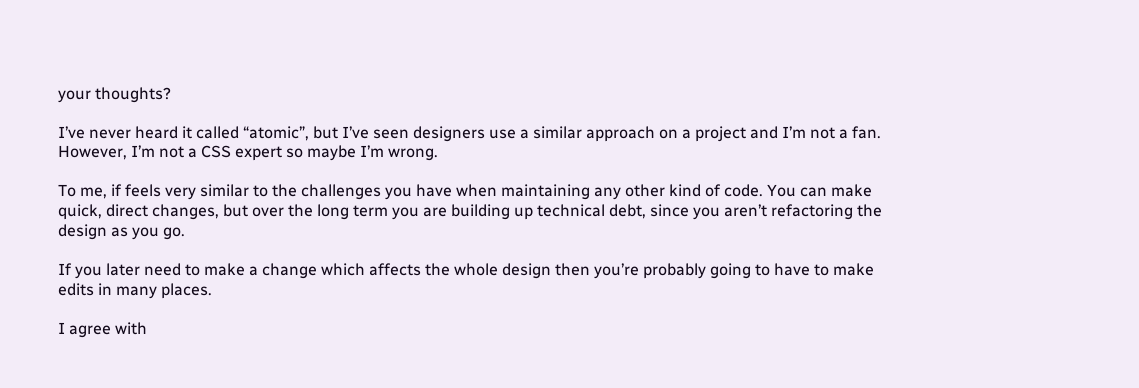your thoughts?

I’ve never heard it called “atomic”, but I’ve seen designers use a similar approach on a project and I’m not a fan. However, I’m not a CSS expert so maybe I’m wrong.

To me, if feels very similar to the challenges you have when maintaining any other kind of code. You can make quick, direct changes, but over the long term you are building up technical debt, since you aren’t refactoring the design as you go.

If you later need to make a change which affects the whole design then you’re probably going to have to make edits in many places.

I agree with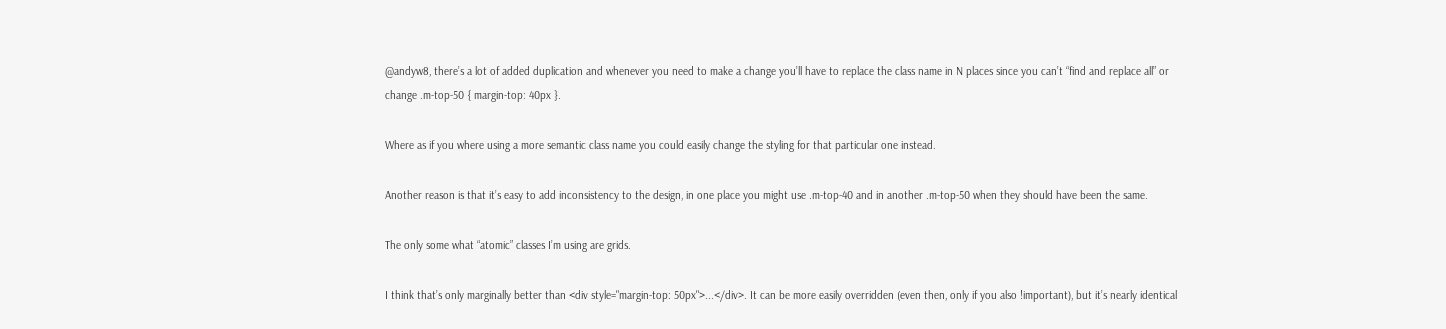@andyw8, there’s a lot of added duplication and whenever you need to make a change you’ll have to replace the class name in N places since you can’t “find and replace all” or change .m-top-50 { margin-top: 40px }.

Where as if you where using a more semantic class name you could easily change the styling for that particular one instead.

Another reason is that it’s easy to add inconsistency to the design, in one place you might use .m-top-40 and in another .m-top-50 when they should have been the same.

The only some what “atomic” classes I’m using are grids.

I think that’s only marginally better than <div style="margin-top: 50px">...</div>. It can be more easily overridden (even then, only if you also !important), but it’s nearly identical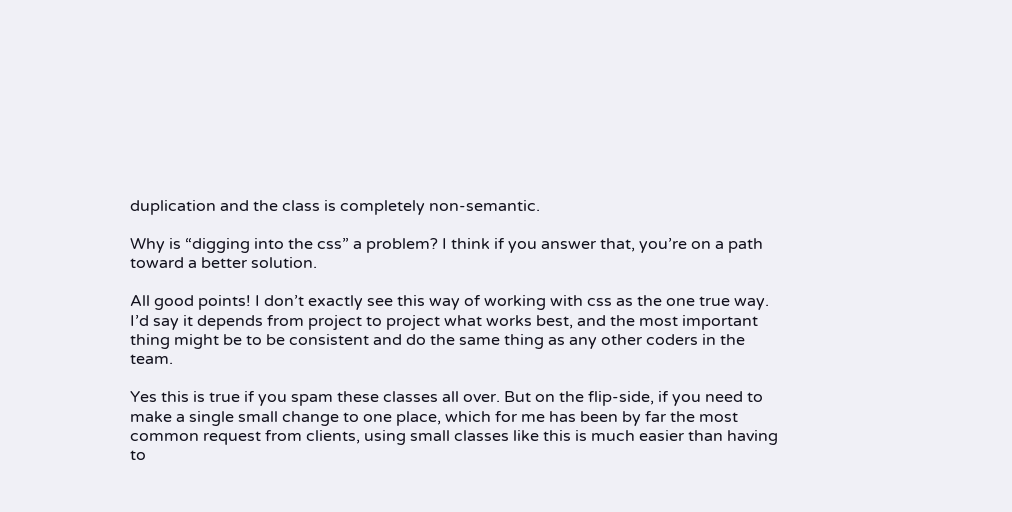duplication and the class is completely non-semantic.

Why is “digging into the css” a problem? I think if you answer that, you’re on a path toward a better solution.

All good points! I don’t exactly see this way of working with css as the one true way. I’d say it depends from project to project what works best, and the most important thing might be to be consistent and do the same thing as any other coders in the team.

Yes this is true if you spam these classes all over. But on the flip-side, if you need to make a single small change to one place, which for me has been by far the most common request from clients, using small classes like this is much easier than having to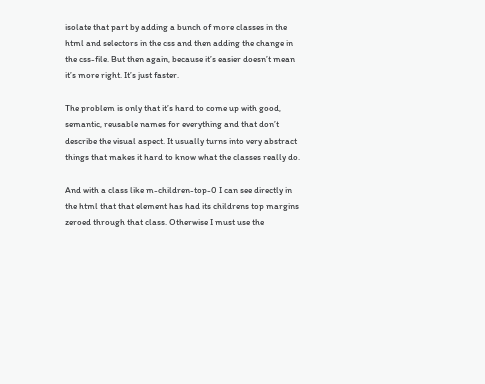isolate that part by adding a bunch of more classes in the html and selectors in the css and then adding the change in the css-file. But then again, because it’s easier doesn’t mean it’s more right. It’s just faster.

The problem is only that it’s hard to come up with good, semantic, reusable names for everything and that don’t describe the visual aspect. It usually turns into very abstract things that makes it hard to know what the classes really do.

And with a class like m-children-top-0 I can see directly in the html that that element has had its childrens top margins zeroed through that class. Otherwise I must use the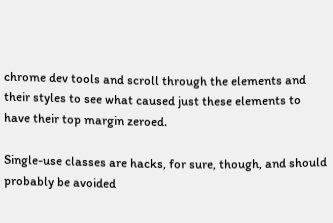chrome dev tools and scroll through the elements and their styles to see what caused just these elements to have their top margin zeroed.

Single-use classes are hacks, for sure, though, and should probably be avoided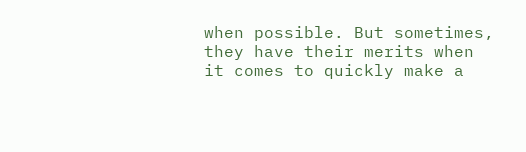when possible. But sometimes, they have their merits when it comes to quickly make a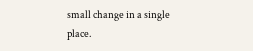small change in a single place.